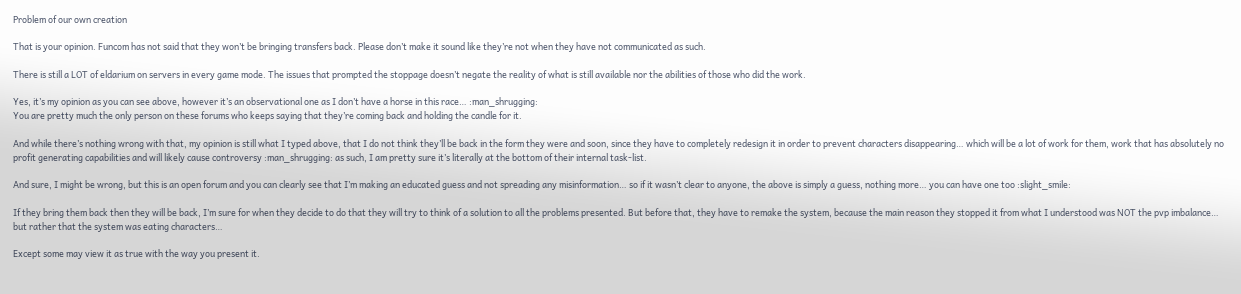Problem of our own creation

That is your opinion. Funcom has not said that they won’t be bringing transfers back. Please don’t make it sound like they’re not when they have not communicated as such.

There is still a LOT of eldarium on servers in every game mode. The issues that prompted the stoppage doesn’t negate the reality of what is still available nor the abilities of those who did the work.

Yes, it’s my opinion as you can see above, however it’s an observational one as I don’t have a horse in this race… :man_shrugging:
You are pretty much the only person on these forums who keeps saying that they’re coming back and holding the candle for it.

And while there’s nothing wrong with that, my opinion is still what I typed above, that I do not think they’ll be back in the form they were and soon, since they have to completely redesign it in order to prevent characters disappearing… which will be a lot of work for them, work that has absolutely no profit generating capabilities and will likely cause controversy :man_shrugging: as such, I am pretty sure it’s literally at the bottom of their internal task-list.

And sure, I might be wrong, but this is an open forum and you can clearly see that I’m making an educated guess and not spreading any misinformation… so if it wasn’t clear to anyone, the above is simply a guess, nothing more… you can have one too :slight_smile:

If they bring them back then they will be back, I’m sure for when they decide to do that they will try to think of a solution to all the problems presented. But before that, they have to remake the system, because the main reason they stopped it from what I understood was NOT the pvp imbalance… but rather that the system was eating characters…

Except some may view it as true with the way you present it.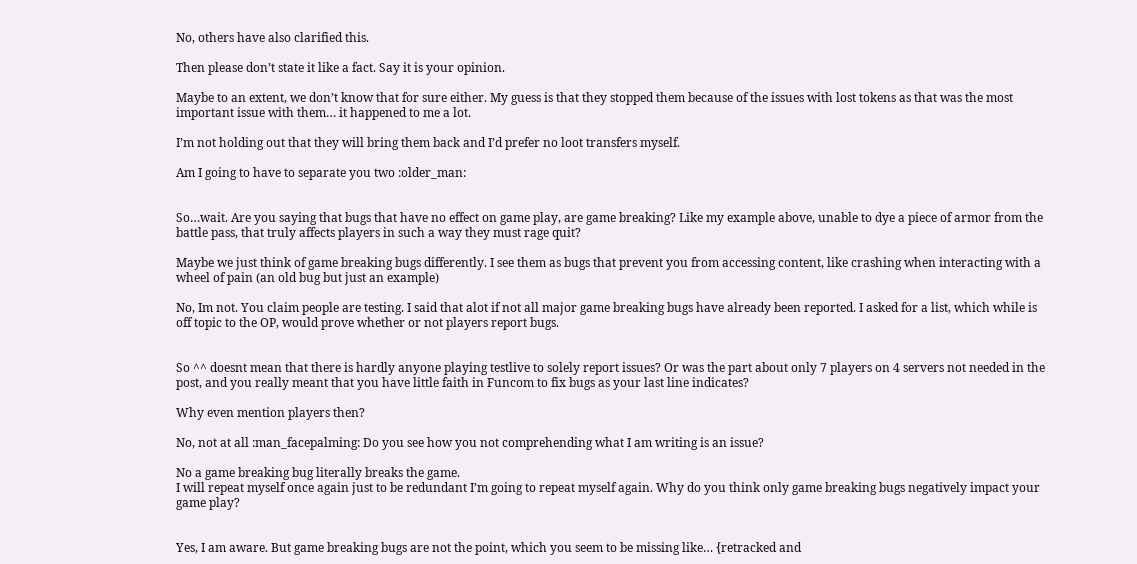No, others have also clarified this.

Then please don’t state it like a fact. Say it is your opinion.

Maybe to an extent, we don’t know that for sure either. My guess is that they stopped them because of the issues with lost tokens as that was the most important issue with them… it happened to me a lot.

I’m not holding out that they will bring them back and I’d prefer no loot transfers myself.

Am I going to have to separate you two :older_man:


So…wait. Are you saying that bugs that have no effect on game play, are game breaking? Like my example above, unable to dye a piece of armor from the battle pass, that truly affects players in such a way they must rage quit?

Maybe we just think of game breaking bugs differently. I see them as bugs that prevent you from accessing content, like crashing when interacting with a wheel of pain (an old bug but just an example)

No, Im not. You claim people are testing. I said that alot if not all major game breaking bugs have already been reported. I asked for a list, which while is off topic to the OP, would prove whether or not players report bugs.


So ^^ doesnt mean that there is hardly anyone playing testlive to solely report issues? Or was the part about only 7 players on 4 servers not needed in the post, and you really meant that you have little faith in Funcom to fix bugs as your last line indicates?

Why even mention players then?

No, not at all :man_facepalming: Do you see how you not comprehending what I am writing is an issue?

No a game breaking bug literally breaks the game.
I will repeat myself once again just to be redundant I’m going to repeat myself again. Why do you think only game breaking bugs negatively impact your game play?


Yes, I am aware. But game breaking bugs are not the point, which you seem to be missing like… {retracked and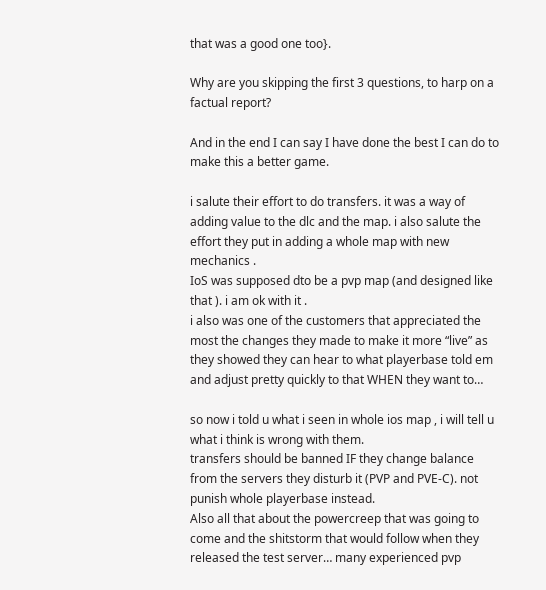that was a good one too}.

Why are you skipping the first 3 questions, to harp on a factual report?

And in the end I can say I have done the best I can do to make this a better game.

i salute their effort to do transfers. it was a way of adding value to the dlc and the map. i also salute the effort they put in adding a whole map with new mechanics .
IoS was supposed dto be a pvp map (and designed like that ). i am ok with it .
i also was one of the customers that appreciated the most the changes they made to make it more “live” as they showed they can hear to what playerbase told em and adjust pretty quickly to that WHEN they want to…

so now i told u what i seen in whole ios map , i will tell u what i think is wrong with them.
transfers should be banned IF they change balance from the servers they disturb it (PVP and PVE-C). not punish whole playerbase instead.
Also all that about the powercreep that was going to come and the shitstorm that would follow when they released the test server… many experienced pvp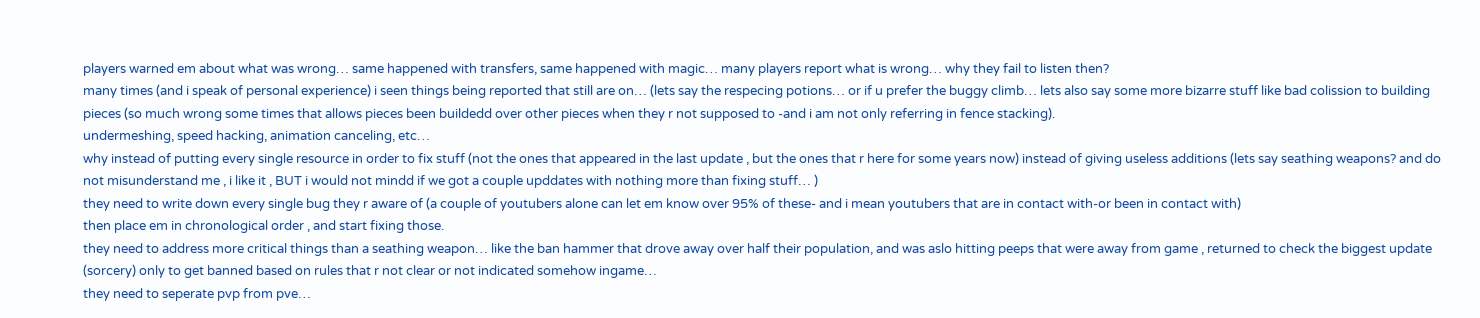players warned em about what was wrong… same happened with transfers, same happened with magic… many players report what is wrong… why they fail to listen then?
many times (and i speak of personal experience) i seen things being reported that still are on… (lets say the respecing potions… or if u prefer the buggy climb… lets also say some more bizarre stuff like bad colission to building pieces (so much wrong some times that allows pieces been buildedd over other pieces when they r not supposed to -and i am not only referring in fence stacking).
undermeshing, speed hacking, animation canceling, etc…
why instead of putting every single resource in order to fix stuff (not the ones that appeared in the last update , but the ones that r here for some years now) instead of giving useless additions (lets say seathing weapons? and do not misunderstand me , i like it , BUT i would not mindd if we got a couple upddates with nothing more than fixing stuff… )
they need to write down every single bug they r aware of (a couple of youtubers alone can let em know over 95% of these- and i mean youtubers that are in contact with-or been in contact with)
then place em in chronological order , and start fixing those.
they need to address more critical things than a seathing weapon… like the ban hammer that drove away over half their population, and was aslo hitting peeps that were away from game , returned to check the biggest update (sorcery) only to get banned based on rules that r not clear or not indicated somehow ingame…
they need to seperate pvp from pve…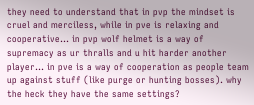they need to understand that in pvp the mindset is cruel and merciless, while in pve is relaxing and cooperative… in pvp wolf helmet is a way of supremacy as ur thralls and u hit harder another player… in pve is a way of cooperation as people team up against stuff (like purge or hunting bosses). why the heck they have the same settings?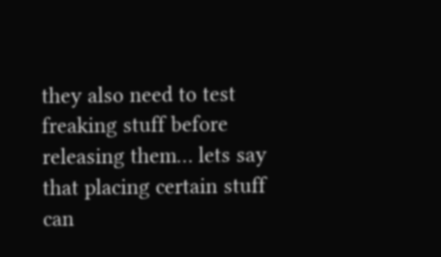they also need to test freaking stuff before releasing them… lets say that placing certain stuff can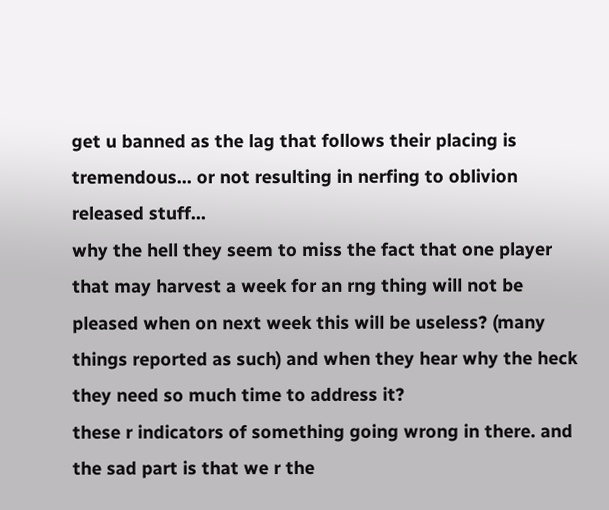get u banned as the lag that follows their placing is tremendous… or not resulting in nerfing to oblivion released stuff…
why the hell they seem to miss the fact that one player that may harvest a week for an rng thing will not be pleased when on next week this will be useless? (many things reported as such) and when they hear why the heck they need so much time to address it?
these r indicators of something going wrong in there. and the sad part is that we r the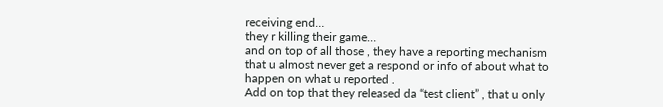receiving end…
they r killing their game…
and on top of all those , they have a reporting mechanism that u almost never get a respond or info of about what to happen on what u reported .
Add on top that they released da “test client” , that u only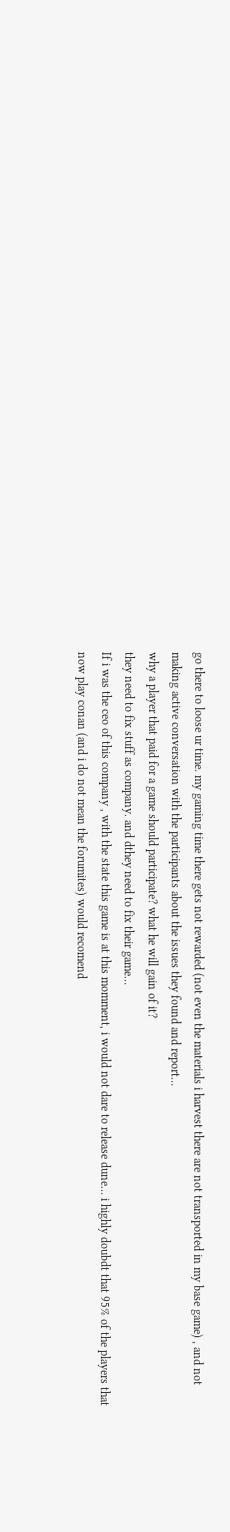go there to loose ur time. my gaming time there gets not rewarded (not even the materials i harvest there are not transported in my base game) , and not making active conversation with the participants about the issues they found and report…
why a player that paid for a game should participate? what he will gain of it?
they need to fix stuff as company. and dthey need to fix their game…
If i was the ceo of this company , with the state this game is at this momment, i would not dare to release dune… i highly doubdt that 95% of the players that now play conan (and i do not mean the forumites) would recomend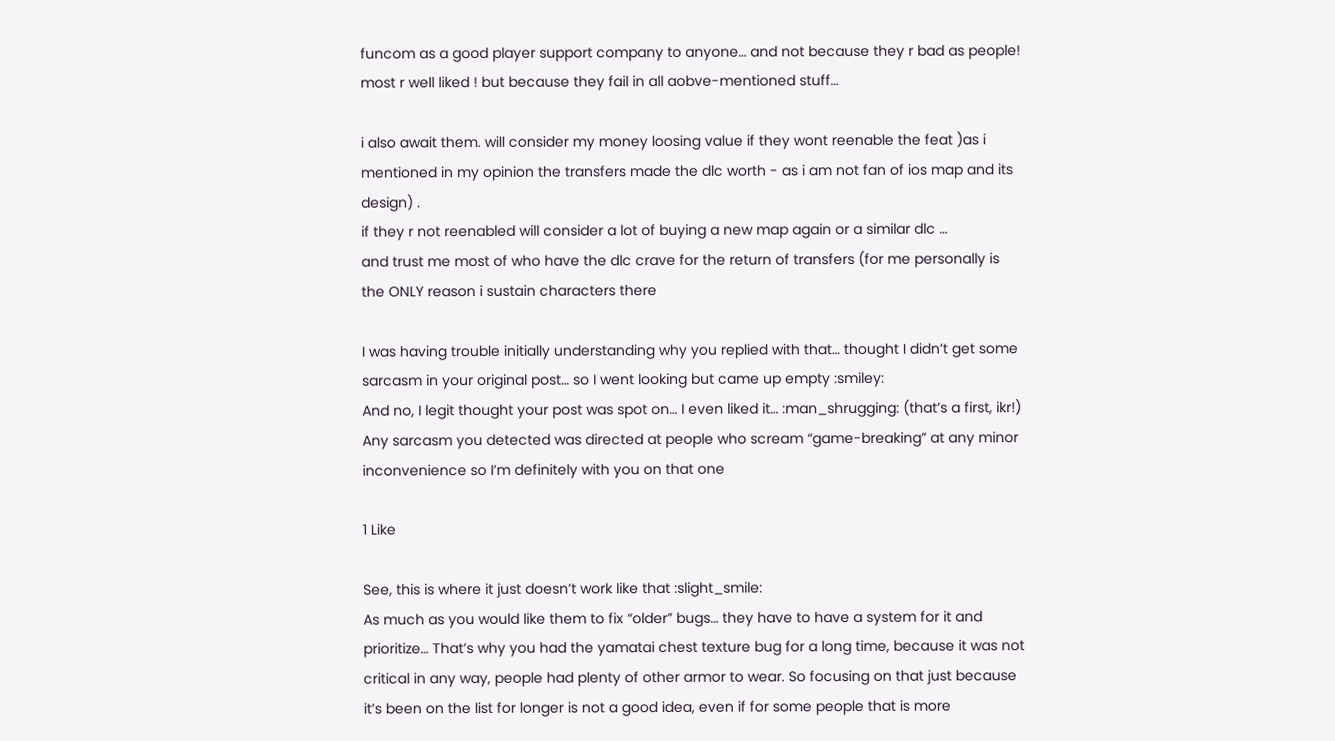funcom as a good player support company to anyone… and not because they r bad as people! most r well liked ! but because they fail in all aobve-mentioned stuff…

i also await them. will consider my money loosing value if they wont reenable the feat )as i mentioned in my opinion the transfers made the dlc worth - as i am not fan of ios map and its design) .
if they r not reenabled will consider a lot of buying a new map again or a similar dlc …
and trust me most of who have the dlc crave for the return of transfers (for me personally is the ONLY reason i sustain characters there

I was having trouble initially understanding why you replied with that… thought I didn’t get some sarcasm in your original post… so I went looking but came up empty :smiley:
And no, I legit thought your post was spot on… I even liked it… :man_shrugging: (that’s a first, ikr!)
Any sarcasm you detected was directed at people who scream “game-breaking” at any minor inconvenience so I’m definitely with you on that one

1 Like

See, this is where it just doesn’t work like that :slight_smile:
As much as you would like them to fix “older” bugs… they have to have a system for it and prioritize… That’s why you had the yamatai chest texture bug for a long time, because it was not critical in any way, people had plenty of other armor to wear. So focusing on that just because it’s been on the list for longer is not a good idea, even if for some people that is more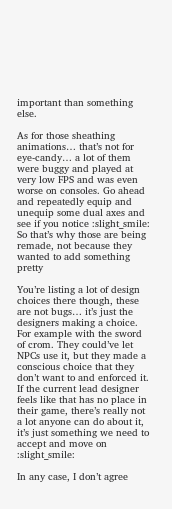important than something else.

As for those sheathing animations… that’s not for eye-candy… a lot of them were buggy and played at very low FPS and was even worse on consoles. Go ahead and repeatedly equip and unequip some dual axes and see if you notice :slight_smile:
So that’s why those are being remade, not because they wanted to add something pretty

You’re listing a lot of design choices there though, these are not bugs… it’s just the designers making a choice.
For example with the sword of crom. They could’ve let NPCs use it, but they made a conscious choice that they don’t want to and enforced it. If the current lead designer feels like that has no place in their game, there’s really not a lot anyone can do about it, it’s just something we need to accept and move on :slight_smile:

In any case, I don’t agree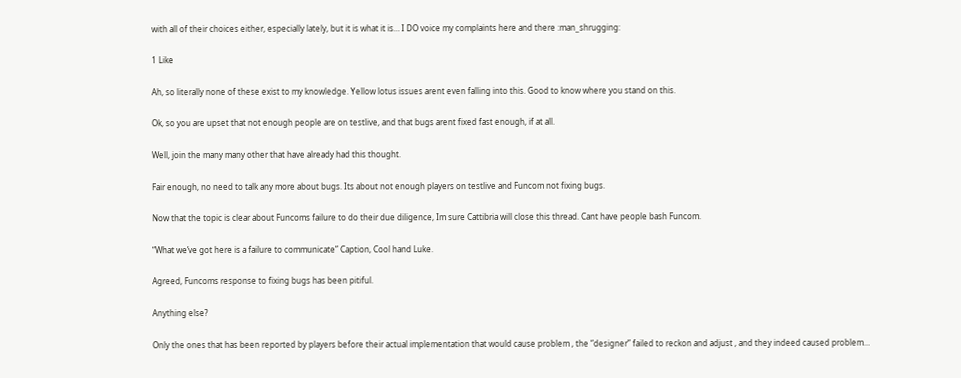with all of their choices either, especially lately, but it is what it is… I DO voice my complaints here and there :man_shrugging:

1 Like

Ah, so literally none of these exist to my knowledge. Yellow lotus issues arent even falling into this. Good to know where you stand on this.

Ok, so you are upset that not enough people are on testlive, and that bugs arent fixed fast enough, if at all.

Well, join the many many other that have already had this thought.

Fair enough, no need to talk any more about bugs. Its about not enough players on testlive and Funcom not fixing bugs.

Now that the topic is clear about Funcoms failure to do their due diligence, Im sure Cattibria will close this thread. Cant have people bash Funcom.

“What we’ve got here is a failure to communicate” Caption, Cool hand Luke.

Agreed, Funcoms response to fixing bugs has been pitiful.

Anything else?

Only the ones that has been reported by players before their actual implementation that would cause problem , the “designer” failed to reckon and adjust , and they indeed caused problem…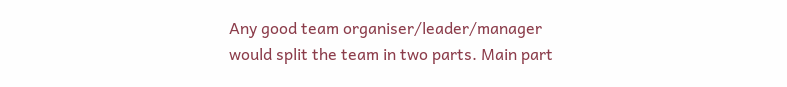Any good team organiser/leader/manager would split the team in two parts. Main part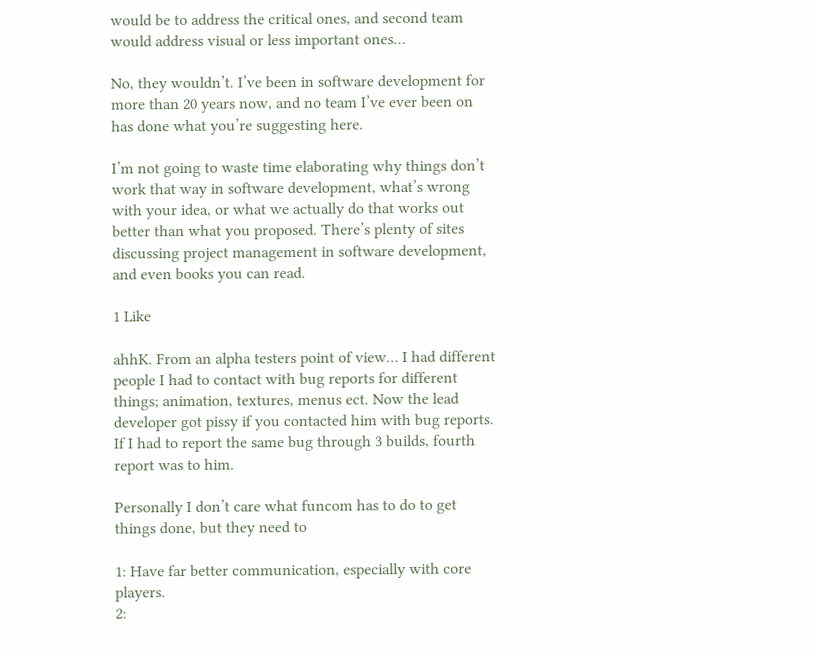would be to address the critical ones, and second team would address visual or less important ones…

No, they wouldn’t. I’ve been in software development for more than 20 years now, and no team I’ve ever been on has done what you’re suggesting here.

I’m not going to waste time elaborating why things don’t work that way in software development, what’s wrong with your idea, or what we actually do that works out better than what you proposed. There’s plenty of sites discussing project management in software development, and even books you can read.

1 Like

ahhK. From an alpha testers point of view… I had different people I had to contact with bug reports for different things; animation, textures, menus ect. Now the lead developer got pissy if you contacted him with bug reports. If I had to report the same bug through 3 builds, fourth report was to him.

Personally I don’t care what funcom has to do to get things done, but they need to

1: Have far better communication, especially with core players.
2: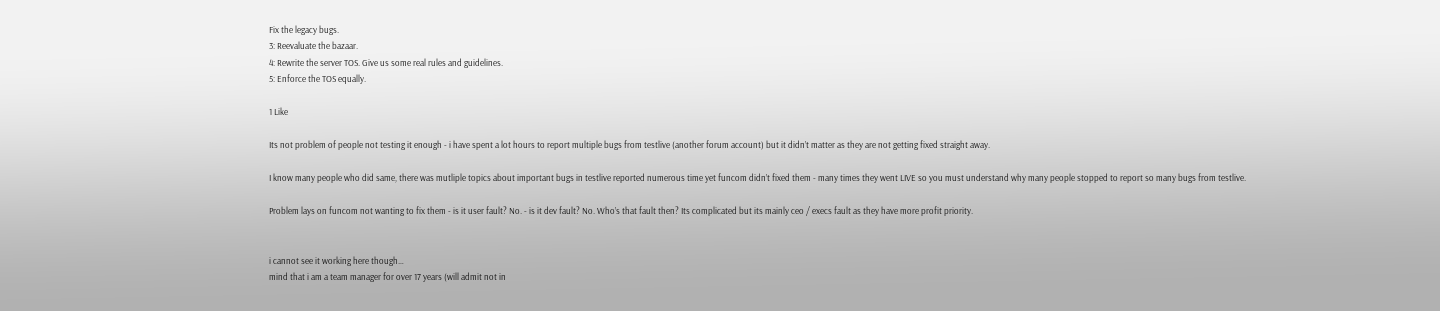Fix the legacy bugs.
3: Reevaluate the bazaar.
4: Rewrite the server TOS. Give us some real rules and guidelines.
5: Enforce the TOS equally.

1 Like

Its not problem of people not testing it enough - i have spent a lot hours to report multiple bugs from testlive (another forum account) but it didn’t matter as they are not getting fixed straight away.

I know many people who did same, there was mutliple topics about important bugs in testlive reported numerous time yet funcom didn’t fixed them - many times they went LIVE so you must understand why many people stopped to report so many bugs from testlive.

Problem lays on funcom not wanting to fix them - is it user fault? No. - is it dev fault? No. Who’s that fault then? Its complicated but its mainly ceo / execs fault as they have more profit priority.


i cannot see it working here though…
mind that i am a team manager for over 17 years (will admit not in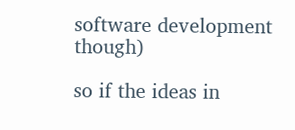software development though)

so if the ideas in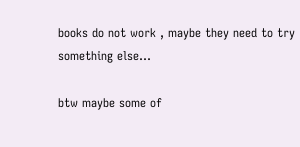books do not work , maybe they need to try something else…

btw maybe some of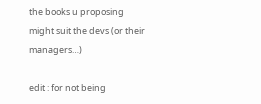the books u proposing might suit the devs (or their managers…)

edit : for not being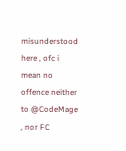misunderstood here , ofc i mean no offence neither to @CodeMage , nor FC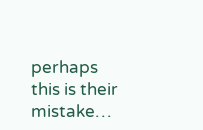perhaps this is their mistake…